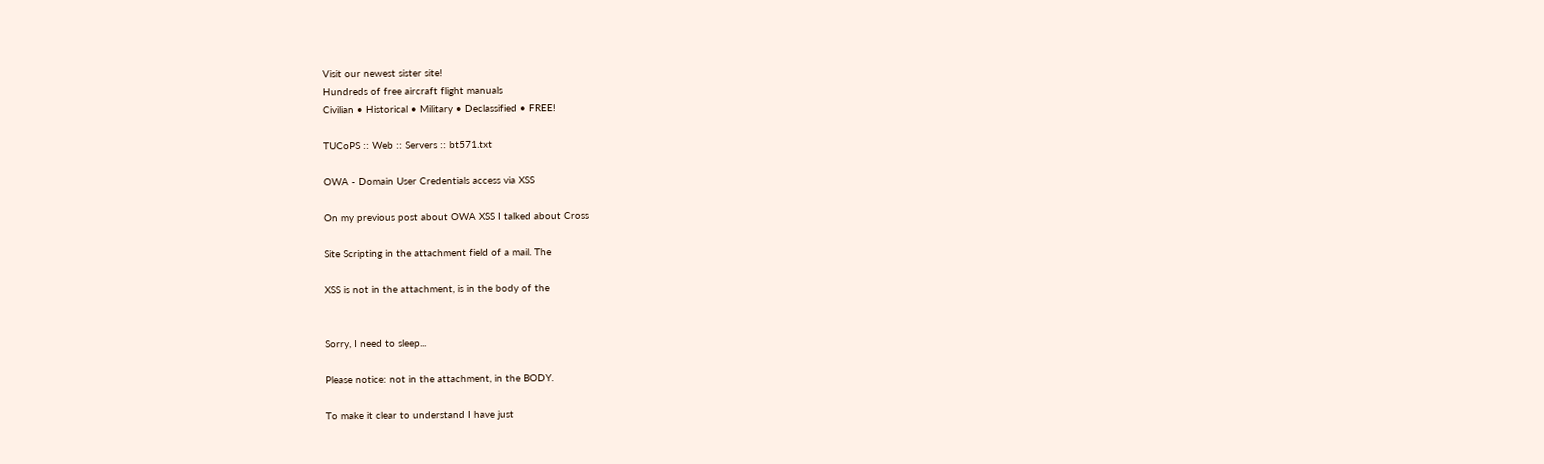Visit our newest sister site!
Hundreds of free aircraft flight manuals
Civilian • Historical • Military • Declassified • FREE!

TUCoPS :: Web :: Servers :: bt571.txt

OWA - Domain User Credentials access via XSS

On my previous post about OWA XSS I talked about Cross

Site Scripting in the attachment field of a mail. The

XSS is not in the attachment, is in the body of the


Sorry, I need to sleep...

Please notice: not in the attachment, in the BODY.

To make it clear to understand I have just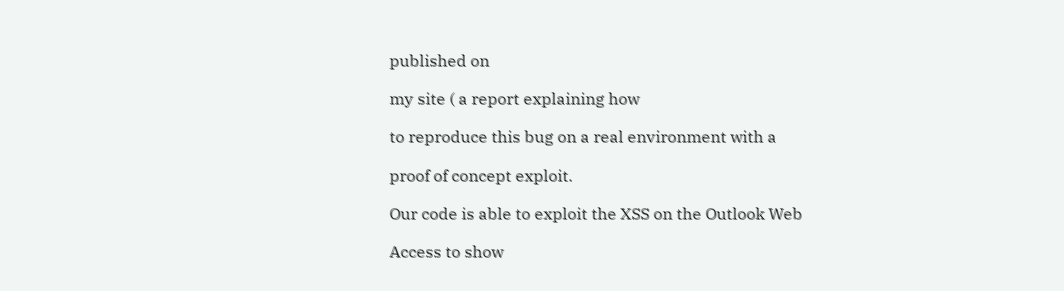published on

my site ( a report explaining how

to reproduce this bug on a real environment with a

proof of concept exploit.

Our code is able to exploit the XSS on the Outlook Web

Access to show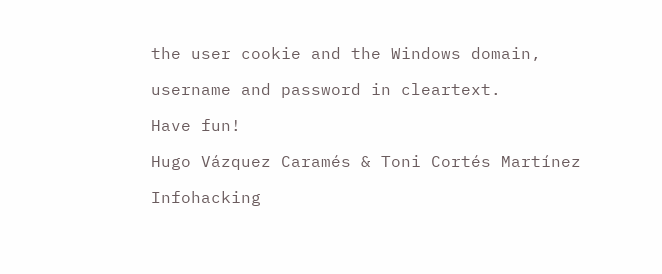the user cookie and the Windows domain,

username and password in cleartext.

Have fun!

Hugo Vázquez Caramés & Toni Cortés Martínez

Infohacking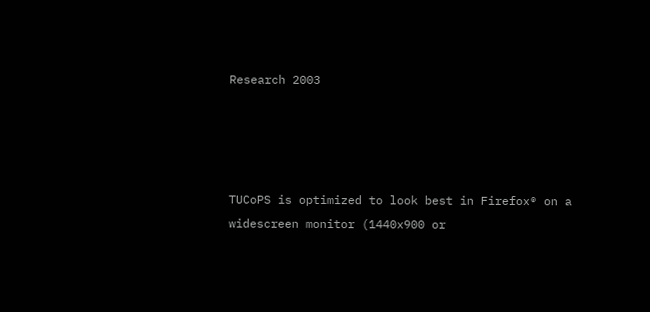Research 2003




TUCoPS is optimized to look best in Firefox® on a widescreen monitor (1440x900 or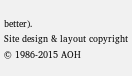better).
Site design & layout copyright © 1986-2015 AOH